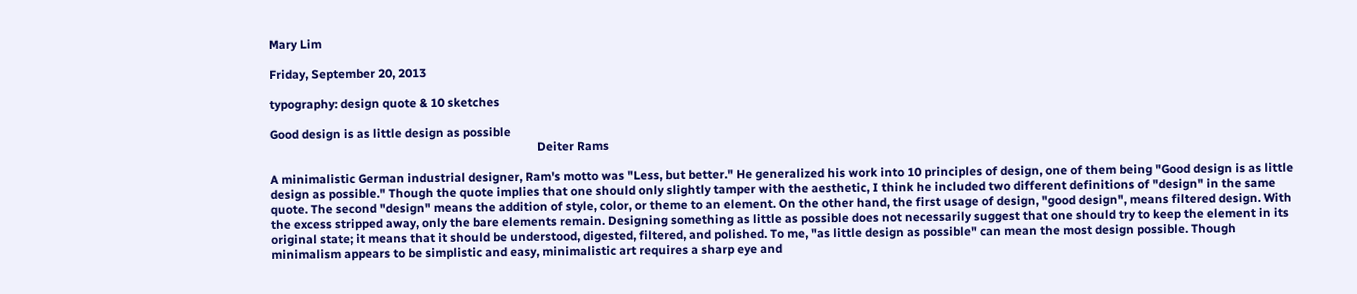Mary Lim

Friday, September 20, 2013

typography: design quote & 10 sketches

Good design is as little design as possible
                                                                                         Deiter Rams

A minimalistic German industrial designer, Ram's motto was "Less, but better." He generalized his work into 10 principles of design, one of them being "Good design is as little design as possible." Though the quote implies that one should only slightly tamper with the aesthetic, I think he included two different definitions of "design" in the same quote. The second "design" means the addition of style, color, or theme to an element. On the other hand, the first usage of design, "good design", means filtered design. With the excess stripped away, only the bare elements remain. Designing something as little as possible does not necessarily suggest that one should try to keep the element in its original state; it means that it should be understood, digested, filtered, and polished. To me, "as little design as possible" can mean the most design possible. Though minimalism appears to be simplistic and easy, minimalistic art requires a sharp eye and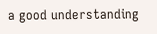a good understanding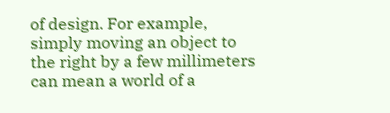of design. For example, simply moving an object to the right by a few millimeters can mean a world of a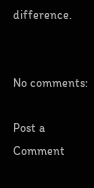difference.


No comments:

Post a Comment